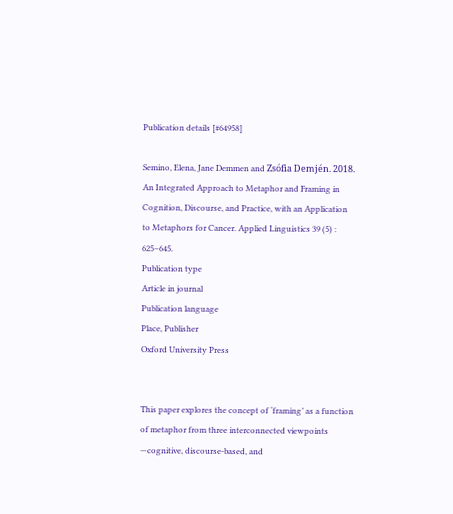Publication details [#64958]

Semino, Elena, Jane Demmen and Zsófia Demjén. 2018. An Integrated Approach to Metaphor and Framing in Cognition, Discourse, and Practice, with an Application to Metaphors for Cancer. Applied Linguistics 39 (5) : 625–645.
Publication type
Article in journal
Publication language
Place, Publisher
Oxford University Press


This paper explores the concept of ‘framing’ as a function of metaphor from three interconnected viewpoints —cognitive, discourse-based, and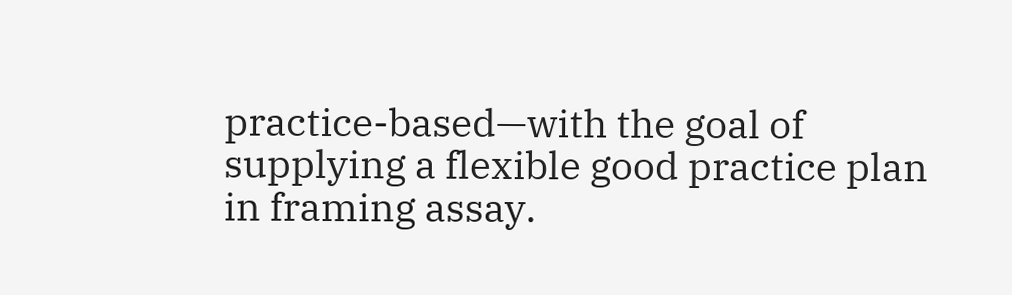practice-based—with the goal of supplying a flexible good practice plan in framing assay.